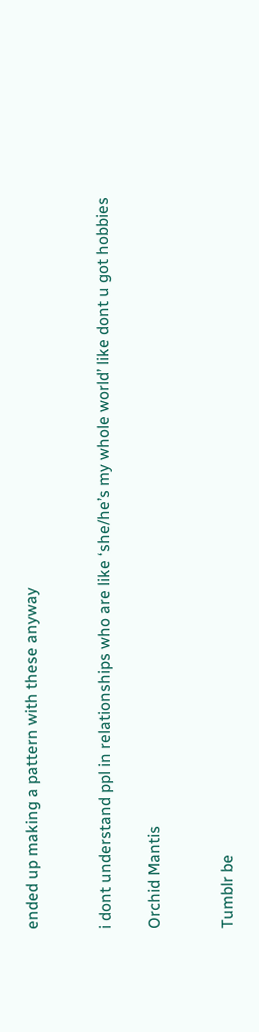ended up making a pattern with these anyway


i dont understand ppl in relationships who are like ‘she/he’s my whole world’ like dont u got hobbies

Orchid Mantis


Tumblr be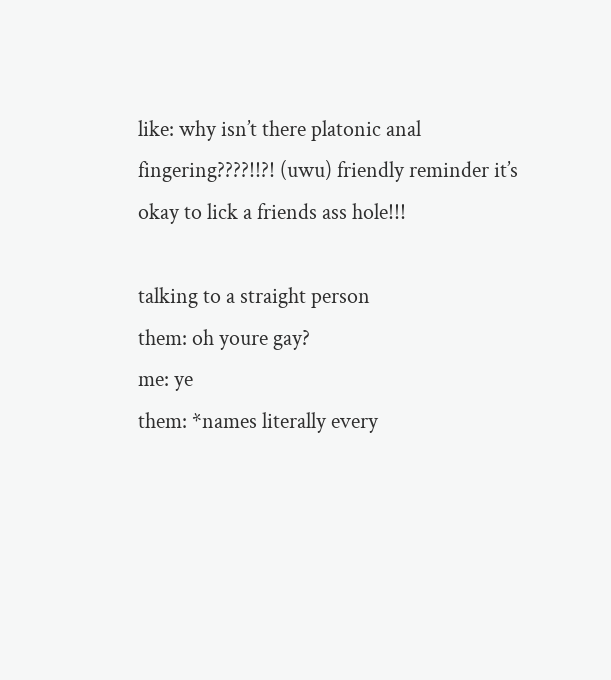like: why isn’t there platonic anal fingering????!!?! (uwu) friendly reminder it’s okay to lick a friends ass hole!!!

talking to a straight person
them: oh youre gay?
me: ye
them: *names literally every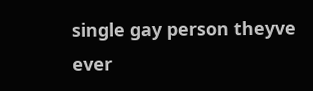single gay person theyve ever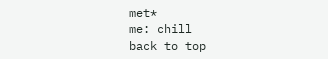met*
me: chill
back to top